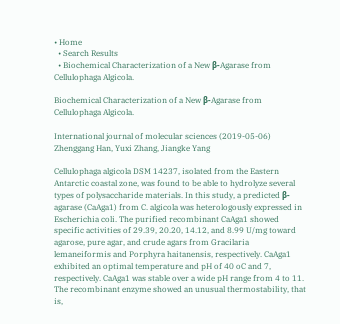• Home
  • Search Results
  • Biochemical Characterization of a New β-Agarase from Cellulophaga Algicola.

Biochemical Characterization of a New β-Agarase from Cellulophaga Algicola.

International journal of molecular sciences (2019-05-06)
Zhenggang Han, Yuxi Zhang, Jiangke Yang

Cellulophaga algicola DSM 14237, isolated from the Eastern Antarctic coastal zone, was found to be able to hydrolyze several types of polysaccharide materials. In this study, a predicted β-agarase (CaAga1) from C. algicola was heterologously expressed in Escherichia coli. The purified recombinant CaAga1 showed specific activities of 29.39, 20.20, 14.12, and 8.99 U/mg toward agarose, pure agar, and crude agars from Gracilaria lemaneiformis and Porphyra haitanensis, respectively. CaAga1 exhibited an optimal temperature and pH of 40 oC and 7, respectively. CaAga1 was stable over a wide pH range from 4 to 11. The recombinant enzyme showed an unusual thermostability, that is,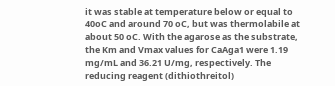it was stable at temperature below or equal to 40oC and around 70 oC, but was thermolabile at about 50 oC. With the agarose as the substrate, the Km and Vmax values for CaAga1 were 1.19 mg/mL and 36.21 U/mg, respectively. The reducing reagent (dithiothreitol)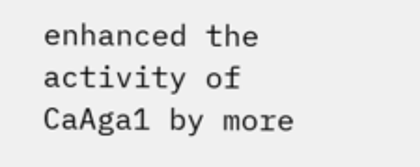enhanced the activity of CaAga1 by more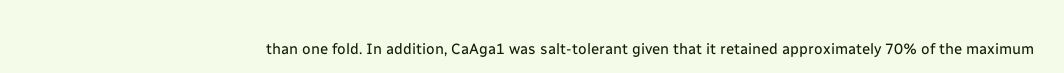than one fold. In addition, CaAga1 was salt-tolerant given that it retained approximately 70% of the maximum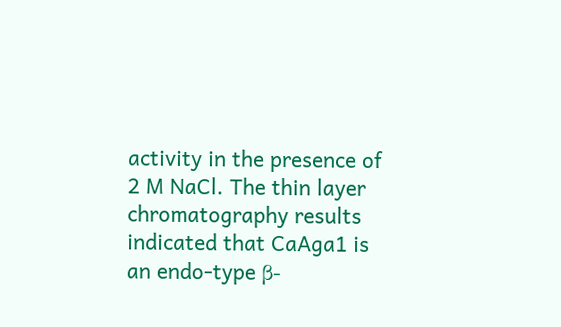activity in the presence of 2 M NaCl. The thin layer chromatography results indicated that CaAga1 is an endo-type β-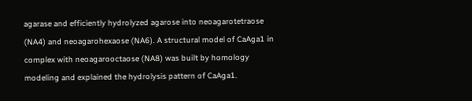agarase and efficiently hydrolyzed agarose into neoagarotetraose (NA4) and neoagarohexaose (NA6). A structural model of CaAga1 in complex with neoagarooctaose (NA8) was built by homology modeling and explained the hydrolysis pattern of CaAga1.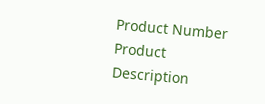Product Number
Product Description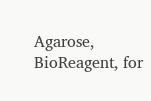Agarose, BioReagent, for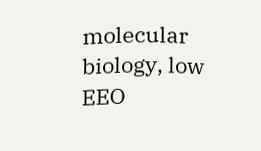molecular biology, low EEO